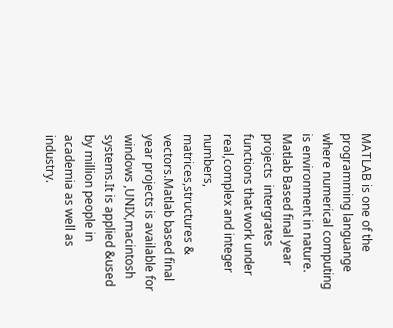MATLAB is one of the programming languange where numerical computing is environment in nature. Matlab Based final year projects  intergrates functions that work under real,complex and integer numbers, matrices,structures & vectors.Matlab based final year projects is available for windows ,UNIX,macintosh systems.It is applied &used by million people in academia as well as industry.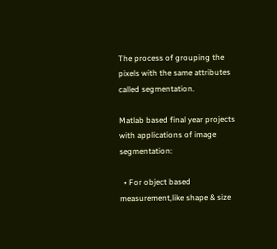The process of grouping the pixels with the same attributes called segmentation.

Matlab based final year projects with applications of image segmentation:

  • For object based measurement,like shape & size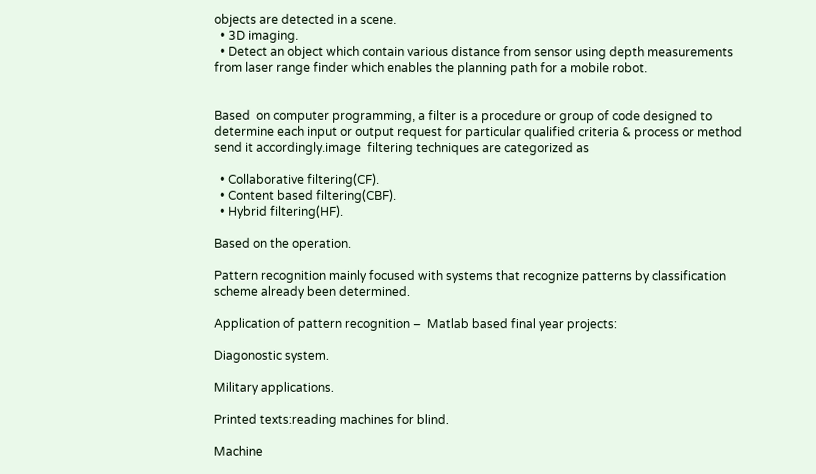objects are detected in a scene.
  • 3D imaging.
  • Detect an object which contain various distance from sensor using depth measurements from laser range finder which enables the planning path for a mobile robot.


Based  on computer programming, a filter is a procedure or group of code designed to determine each input or output request for particular qualified criteria & process or method send it accordingly.image  filtering techniques are categorized as

  • Collaborative filtering(CF).
  • Content based filtering(CBF).
  • Hybrid filtering(HF).

Based on the operation.

Pattern recognition mainly focused with systems that recognize patterns by classification scheme already been determined.

Application of pattern recognition –  Matlab based final year projects:

Diagonostic system.

Military applications.

Printed texts:reading machines for blind.

Machine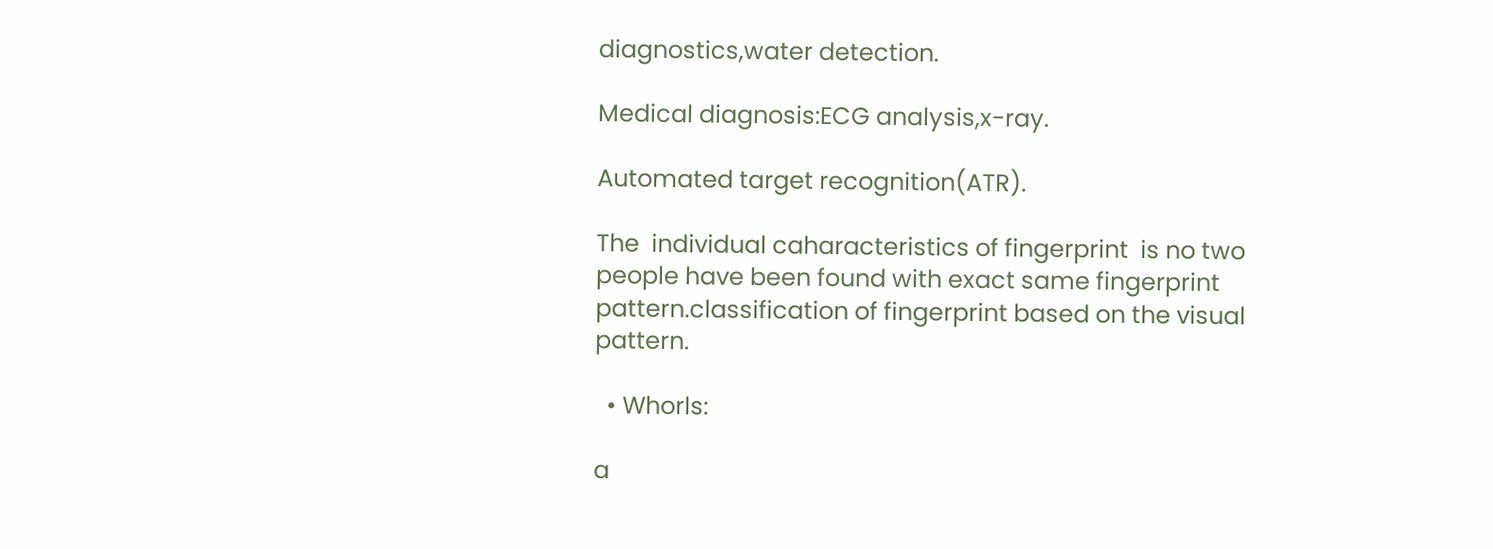diagnostics,water detection.

Medical diagnosis:ECG analysis,x-ray.

Automated target recognition(ATR).

The  individual caharacteristics of fingerprint  is no two people have been found with exact same fingerprint pattern.classification of fingerprint based on the visual pattern.

  • Whorls:

a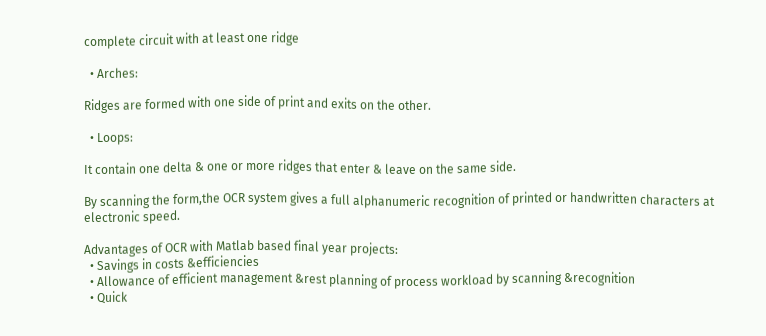complete circuit with at least one ridge

  • Arches:

Ridges are formed with one side of print and exits on the other.

  • Loops:

It contain one delta & one or more ridges that enter & leave on the same side.

By scanning the form,the OCR system gives a full alphanumeric recognition of printed or handwritten characters at electronic speed.

Advantages of OCR with Matlab based final year projects:
  • Savings in costs &efficiencies
  • Allowance of efficient management &rest planning of process workload by scanning &recognition
  • Quick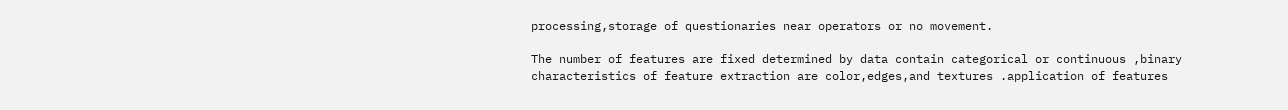processing,storage of questionaries near operators or no movement.

The number of features are fixed determined by data contain categorical or continuous ,binary characteristics of feature extraction are color,edges,and textures .application of features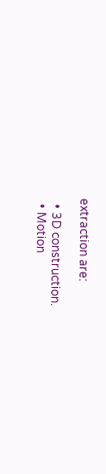extraction are:

  • 3D construction.
  • Motion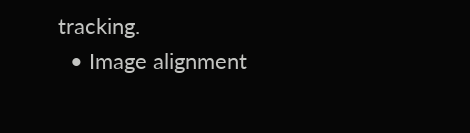tracking.
  • Image alignment